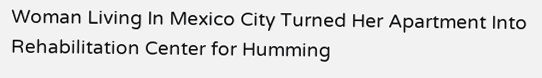Woman Living In Mexico City Turned Her Apartment Into Rehabilitation Center for Humming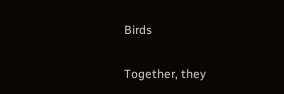Birds

Together, they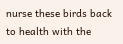nurse these birds back to health with the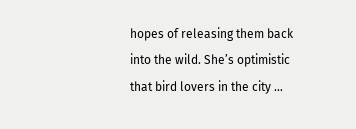hopes of releasing them back into the wild. She’s optimistic that bird lovers in the city …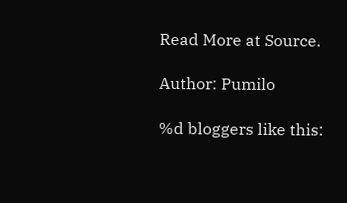Read More at Source.

Author: Pumilo

%d bloggers like this: